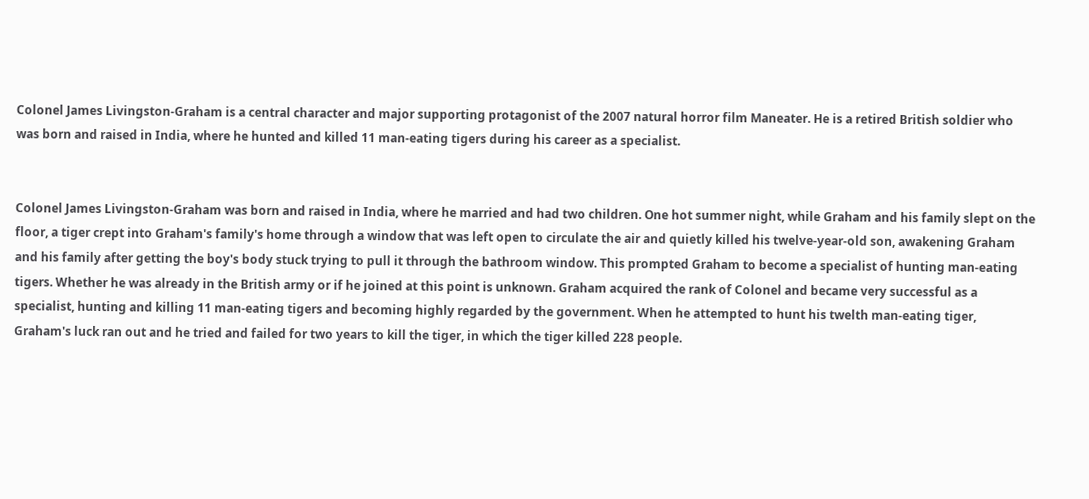Colonel James Livingston-Graham is a central character and major supporting protagonist of the 2007 natural horror film Maneater. He is a retired British soldier who was born and raised in India, where he hunted and killed 11 man-eating tigers during his career as a specialist.


Colonel James Livingston-Graham was born and raised in India, where he married and had two children. One hot summer night, while Graham and his family slept on the floor, a tiger crept into Graham's family's home through a window that was left open to circulate the air and quietly killed his twelve-year-old son, awakening Graham and his family after getting the boy's body stuck trying to pull it through the bathroom window. This prompted Graham to become a specialist of hunting man-eating tigers. Whether he was already in the British army or if he joined at this point is unknown. Graham acquired the rank of Colonel and became very successful as a specialist, hunting and killing 11 man-eating tigers and becoming highly regarded by the government. When he attempted to hunt his twelth man-eating tiger, Graham's luck ran out and he tried and failed for two years to kill the tiger, in which the tiger killed 228 people.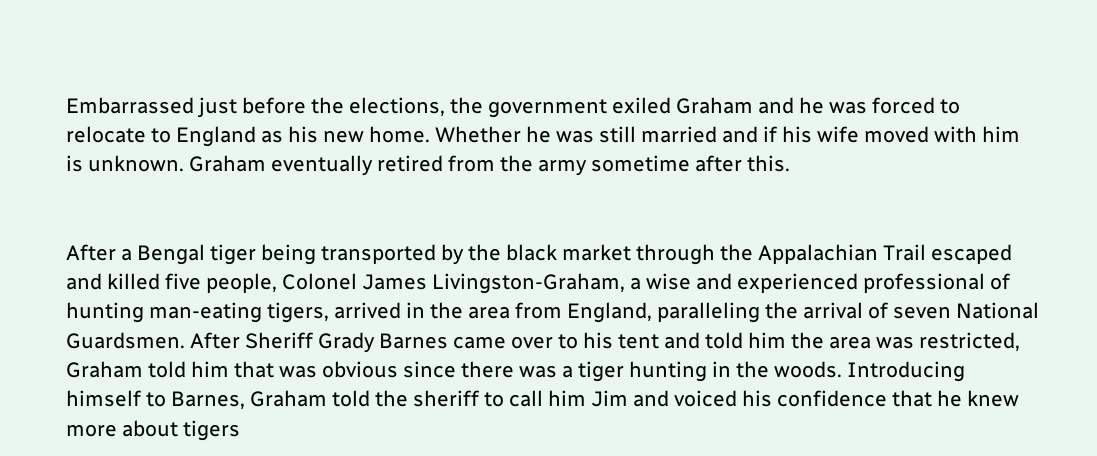Embarrassed just before the elections, the government exiled Graham and he was forced to relocate to England as his new home. Whether he was still married and if his wife moved with him is unknown. Graham eventually retired from the army sometime after this.


After a Bengal tiger being transported by the black market through the Appalachian Trail escaped and killed five people, Colonel James Livingston-Graham, a wise and experienced professional of hunting man-eating tigers, arrived in the area from England, paralleling the arrival of seven National Guardsmen. After Sheriff Grady Barnes came over to his tent and told him the area was restricted, Graham told him that was obvious since there was a tiger hunting in the woods. Introducing himself to Barnes, Graham told the sheriff to call him Jim and voiced his confidence that he knew more about tigers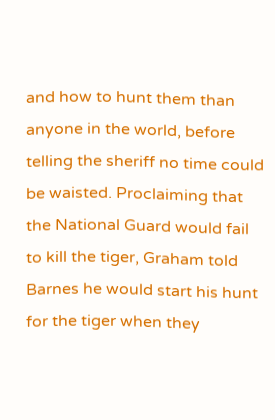and how to hunt them than anyone in the world, before telling the sheriff no time could be waisted. Proclaiming that the National Guard would fail to kill the tiger, Graham told Barnes he would start his hunt for the tiger when they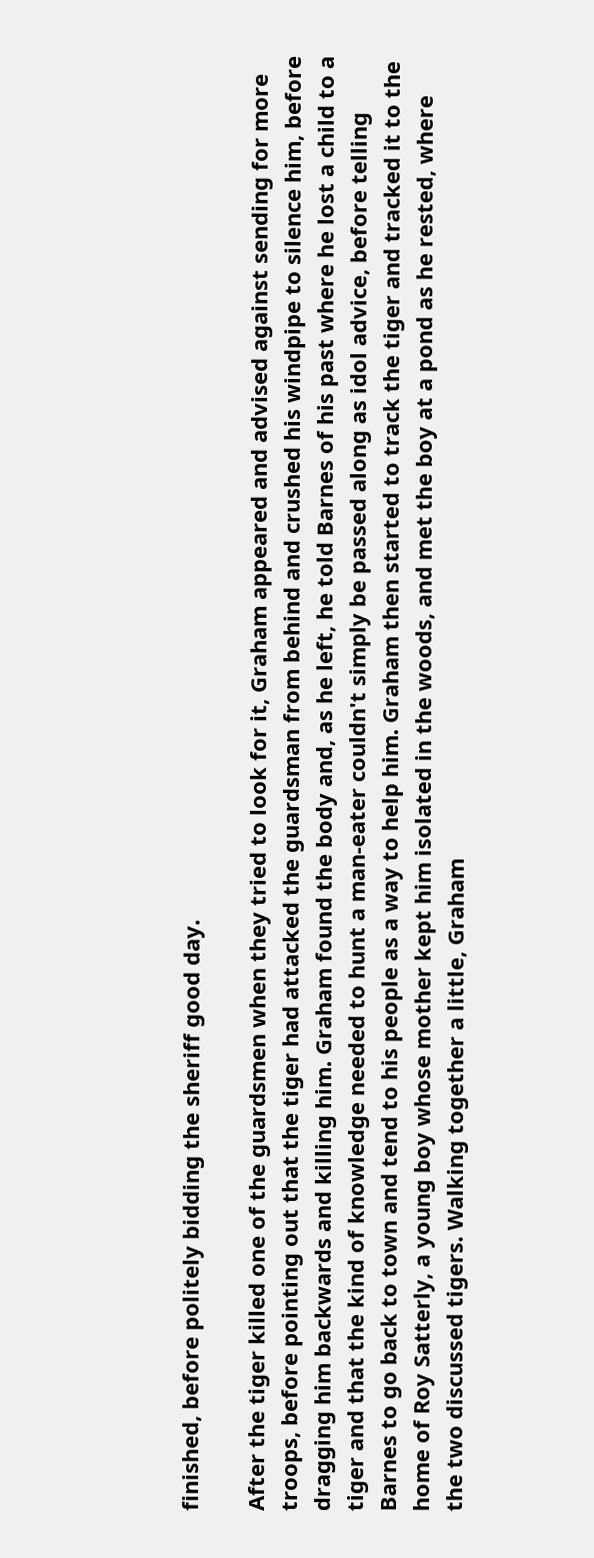finished, before politely bidding the sheriff good day.

After the tiger killed one of the guardsmen when they tried to look for it, Graham appeared and advised against sending for more troops, before pointing out that the tiger had attacked the guardsman from behind and crushed his windpipe to silence him, before dragging him backwards and killing him. Graham found the body and, as he left, he told Barnes of his past where he lost a child to a tiger and that the kind of knowledge needed to hunt a man-eater couldn't simply be passed along as idol advice, before telling Barnes to go back to town and tend to his people as a way to help him. Graham then started to track the tiger and tracked it to the home of Roy Satterly, a young boy whose mother kept him isolated in the woods, and met the boy at a pond as he rested, where the two discussed tigers. Walking together a little, Graham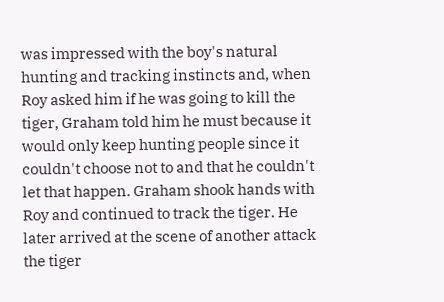was impressed with the boy's natural hunting and tracking instincts and, when Roy asked him if he was going to kill the tiger, Graham told him he must because it would only keep hunting people since it couldn't choose not to and that he couldn't let that happen. Graham shook hands with Roy and continued to track the tiger. He later arrived at the scene of another attack the tiger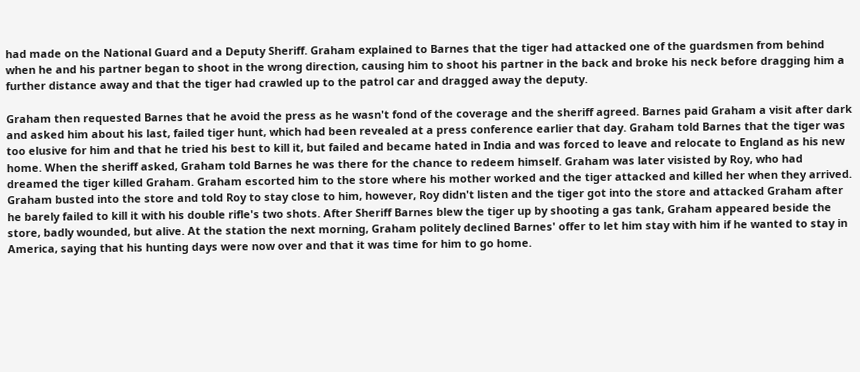had made on the National Guard and a Deputy Sheriff. Graham explained to Barnes that the tiger had attacked one of the guardsmen from behind when he and his partner began to shoot in the wrong direction, causing him to shoot his partner in the back and broke his neck before dragging him a further distance away and that the tiger had crawled up to the patrol car and dragged away the deputy.

Graham then requested Barnes that he avoid the press as he wasn't fond of the coverage and the sheriff agreed. Barnes paid Graham a visit after dark and asked him about his last, failed tiger hunt, which had been revealed at a press conference earlier that day. Graham told Barnes that the tiger was too elusive for him and that he tried his best to kill it, but failed and became hated in India and was forced to leave and relocate to England as his new home. When the sheriff asked, Graham told Barnes he was there for the chance to redeem himself. Graham was later visisted by Roy, who had dreamed the tiger killed Graham. Graham escorted him to the store where his mother worked and the tiger attacked and killed her when they arrived. Graham busted into the store and told Roy to stay close to him, however, Roy didn't listen and the tiger got into the store and attacked Graham after he barely failed to kill it with his double rifle's two shots. After Sheriff Barnes blew the tiger up by shooting a gas tank, Graham appeared beside the store, badly wounded, but alive. At the station the next morning, Graham politely declined Barnes' offer to let him stay with him if he wanted to stay in America, saying that his hunting days were now over and that it was time for him to go home.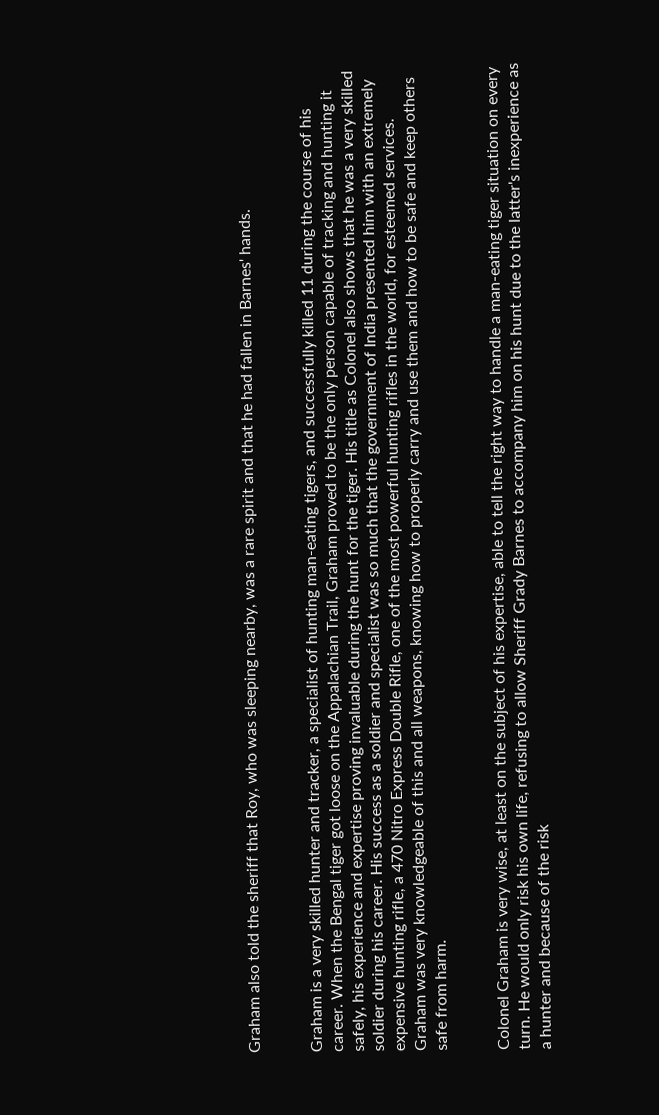Graham also told the sheriff that Roy, who was sleeping nearby, was a rare spirit and that he had fallen in Barnes' hands.


Graham is a very skilled hunter and tracker, a specialist of hunting man-eating tigers, and successfully killed 11 during the course of his career. When the Bengal tiger got loose on the Appalachian Trail, Graham proved to be the only person capable of tracking and hunting it safely, his experience and expertise proving invaluable during the hunt for the tiger. His title as Colonel also shows that he was a very skilled soldier during his career. His success as a soldier and specialist was so much that the government of India presented him with an extremely expensive hunting rifle, a 470 Nitro Express Double Rifle, one of the most powerful hunting rifles in the world, for esteemed services. Graham was very knowledgeable of this and all weapons, knowing how to properly carry and use them and how to be safe and keep others safe from harm.


Colonel Graham is very wise, at least on the subject of his expertise, able to tell the right way to handle a man-eating tiger situation on every turn. He would only risk his own life, refusing to allow Sheriff Grady Barnes to accompany him on his hunt due to the latter's inexperience as a hunter and because of the risk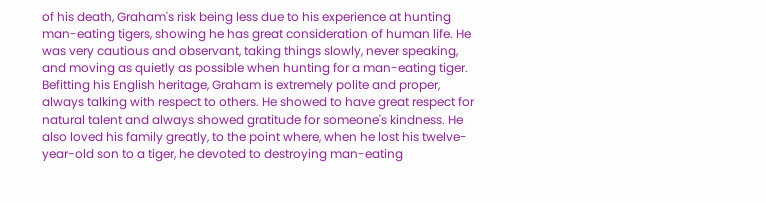of his death, Graham's risk being less due to his experience at hunting man-eating tigers, showing he has great consideration of human life. He was very cautious and observant, taking things slowly, never speaking, and moving as quietly as possible when hunting for a man-eating tiger. Befitting his English heritage, Graham is extremely polite and proper, always talking with respect to others. He showed to have great respect for natural talent and always showed gratitude for someone's kindness. He also loved his family greatly, to the point where, when he lost his twelve-year-old son to a tiger, he devoted to destroying man-eating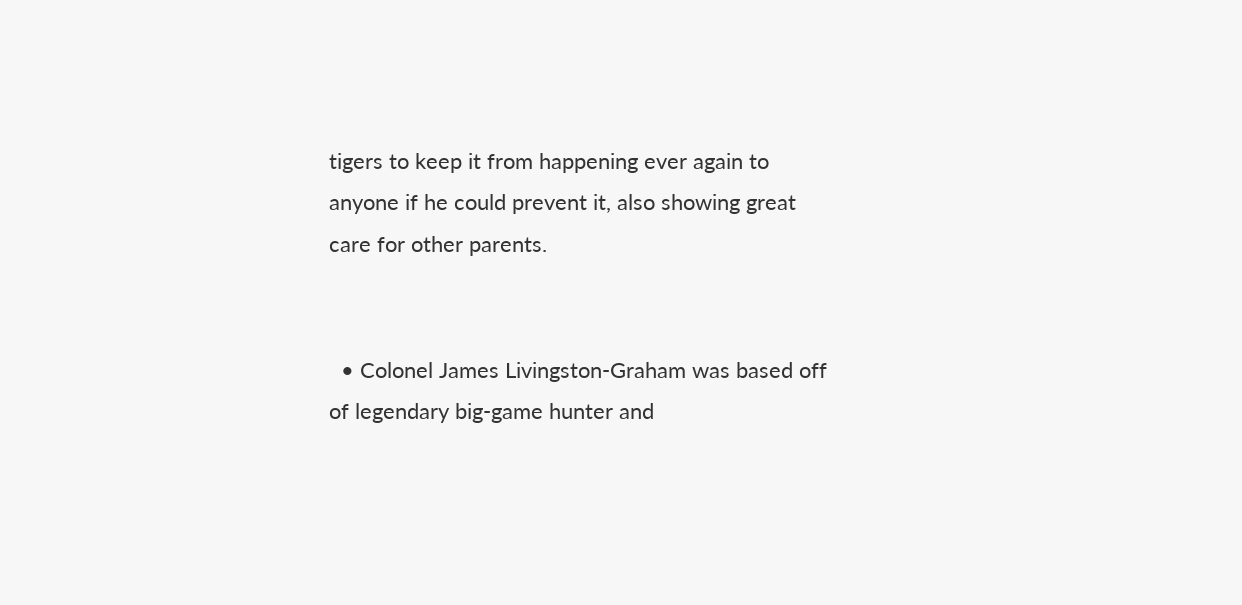tigers to keep it from happening ever again to anyone if he could prevent it, also showing great care for other parents.


  • Colonel James Livingston-Graham was based off of legendary big-game hunter and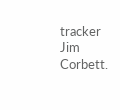tracker Jim Corbett.